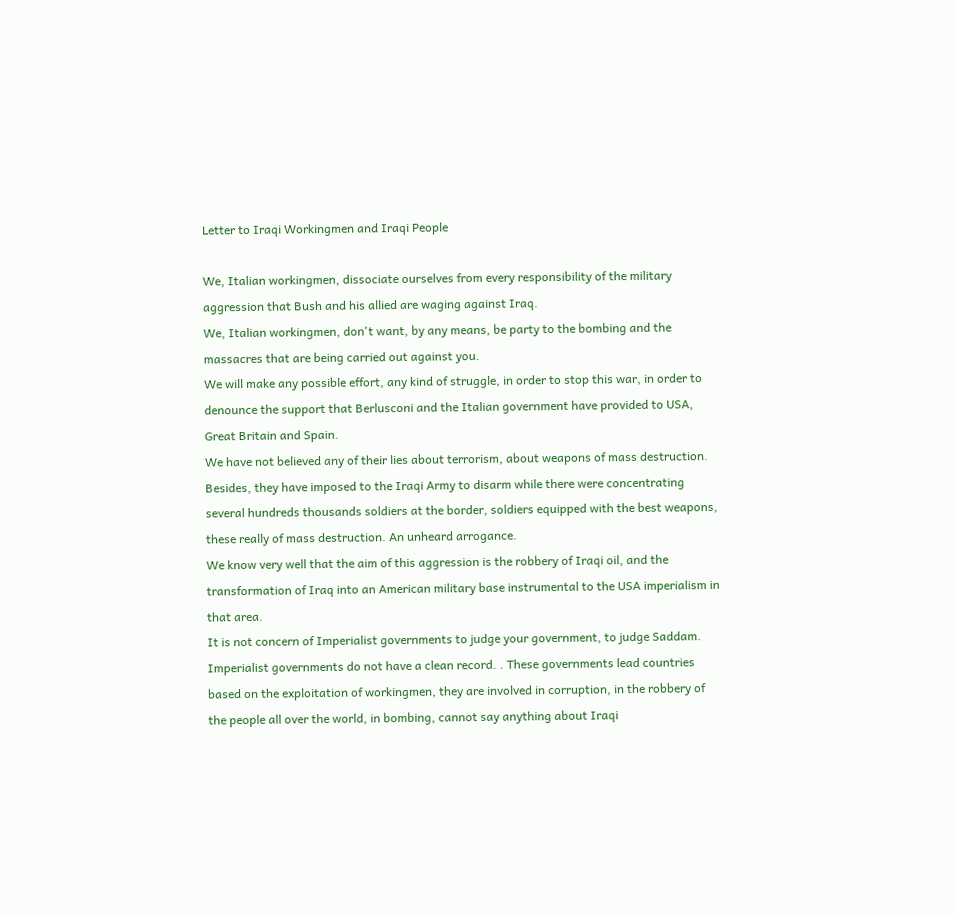Letter to Iraqi Workingmen and Iraqi People

We, Italian workingmen, dissociate ourselves from every responsibility of the military aggression that Bush and his allied are waging against Iraq.
We, Italian workingmen, don't want, by any means, be party to the bombing and the massacres that are being carried out against you.
We will make any possible effort, any kind of struggle, in order to stop this war, in order to denounce the support that Berlusconi and the Italian government have provided to USA, Great Britain and Spain.
We have not believed any of their lies about terrorism, about weapons of mass destruction.
Besides, they have imposed to the Iraqi Army to disarm while there were concentrating several hundreds thousands soldiers at the border, soldiers equipped with the best weapons, these really of mass destruction. An unheard arrogance.
We know very well that the aim of this aggression is the robbery of Iraqi oil, and the transformation of Iraq into an American military base instrumental to the USA imperialism in that area.
It is not concern of Imperialist governments to judge your government, to judge Saddam.
Imperialist governments do not have a clean record. . These governments lead countries based on the exploitation of workingmen, they are involved in corruption, in the robbery of the people all over the world, in bombing, cannot say anything about Iraqi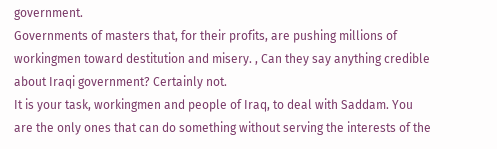government.
Governments of masters that, for their profits, are pushing millions of workingmen toward destitution and misery. , Can they say anything credible about Iraqi government? Certainly not.
It is your task, workingmen and people of Iraq, to deal with Saddam. You are the only ones that can do something without serving the interests of the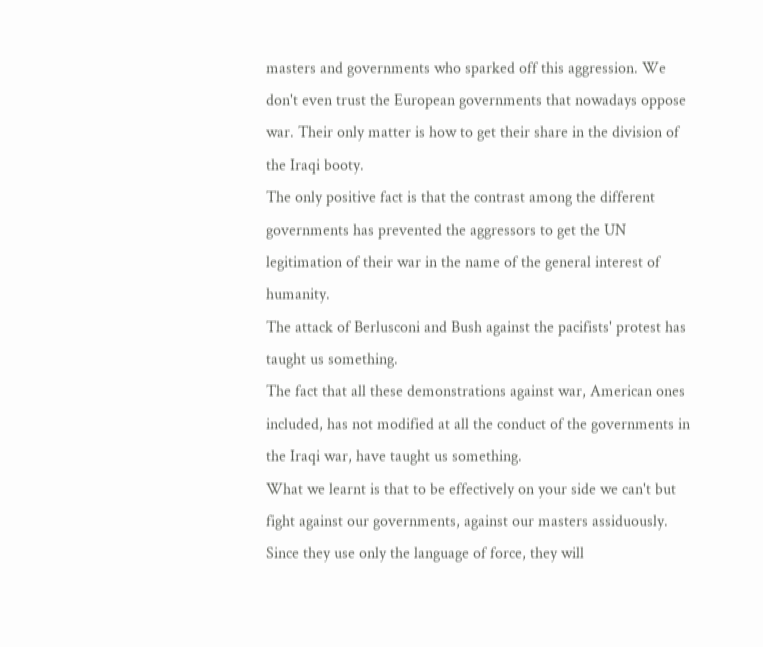masters and governments who sparked off this aggression. We don't even trust the European governments that nowadays oppose war. Their only matter is how to get their share in the division of the Iraqi booty.
The only positive fact is that the contrast among the different governments has prevented the aggressors to get the UN legitimation of their war in the name of the general interest of humanity.
The attack of Berlusconi and Bush against the pacifists' protest has taught us something.
The fact that all these demonstrations against war, American ones included, has not modified at all the conduct of the governments in the Iraqi war, have taught us something.
What we learnt is that to be effectively on your side we can't but fight against our governments, against our masters assiduously.
Since they use only the language of force, they will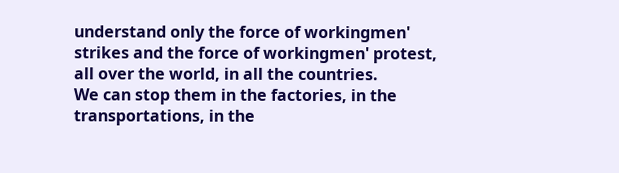understand only the force of workingmen' strikes and the force of workingmen' protest, all over the world, in all the countries.
We can stop them in the factories, in the transportations, in the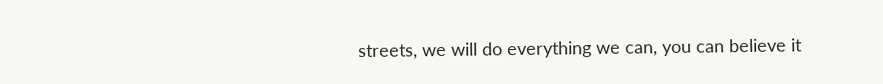streets, we will do everything we can, you can believe it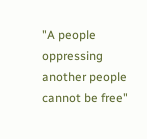"A people oppressing another people cannot be free"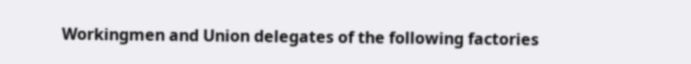Workingmen and Union delegates of the following factories